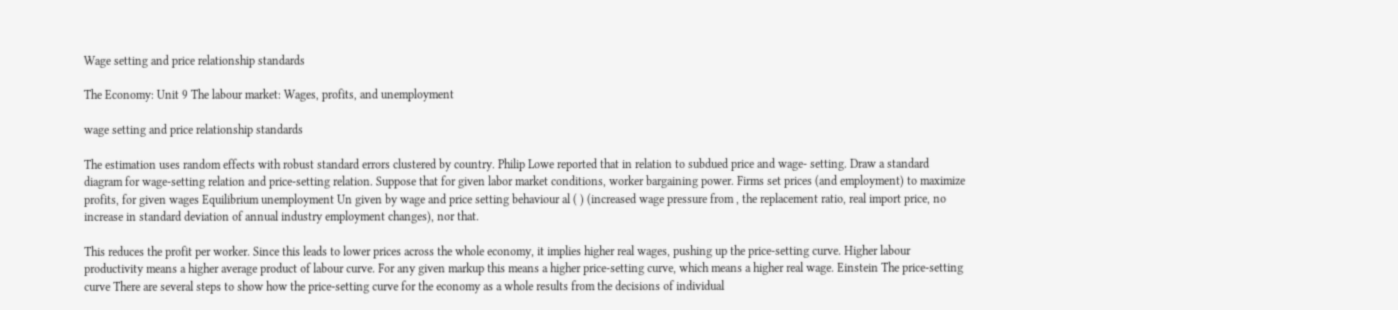Wage setting and price relationship standards

The Economy: Unit 9 The labour market: Wages, profits, and unemployment

wage setting and price relationship standards

The estimation uses random effects with robust standard errors clustered by country. Philip Lowe reported that in relation to subdued price and wage- setting. Draw a standard diagram for wage-setting relation and price-setting relation. Suppose that for given labor market conditions, worker bargaining power. Firms set prices (and employment) to maximize profits, for given wages Equilibrium unemployment Un given by wage and price setting behaviour al ( ) (increased wage pressure from , the replacement ratio, real import price, no increase in standard deviation of annual industry employment changes), nor that.

This reduces the profit per worker. Since this leads to lower prices across the whole economy, it implies higher real wages, pushing up the price-setting curve. Higher labour productivity means a higher average product of labour curve. For any given markup this means a higher price-setting curve, which means a higher real wage. Einstein The price-setting curve There are several steps to show how the price-setting curve for the economy as a whole results from the decisions of individual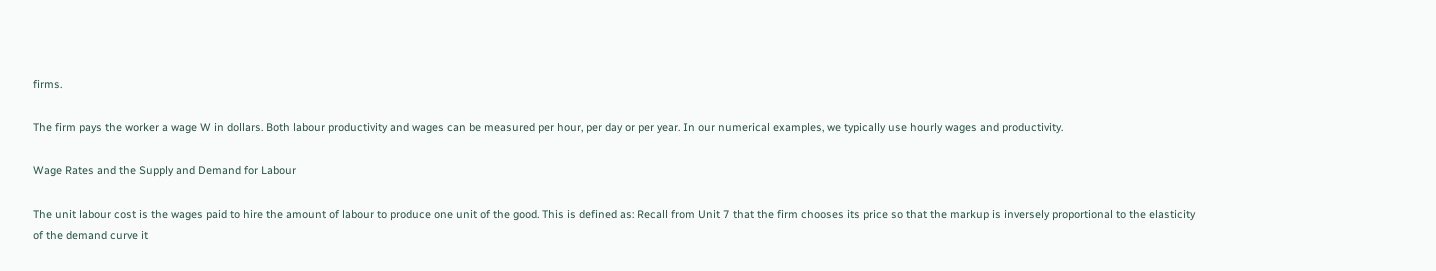firms.

The firm pays the worker a wage W in dollars. Both labour productivity and wages can be measured per hour, per day or per year. In our numerical examples, we typically use hourly wages and productivity.

Wage Rates and the Supply and Demand for Labour

The unit labour cost is the wages paid to hire the amount of labour to produce one unit of the good. This is defined as: Recall from Unit 7 that the firm chooses its price so that the markup is inversely proportional to the elasticity of the demand curve it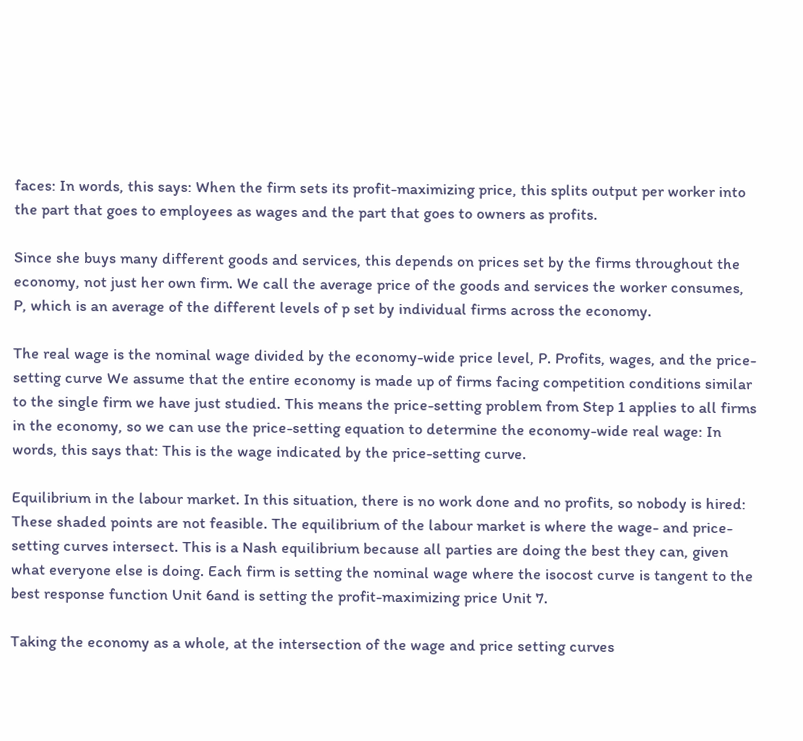faces: In words, this says: When the firm sets its profit-maximizing price, this splits output per worker into the part that goes to employees as wages and the part that goes to owners as profits.

Since she buys many different goods and services, this depends on prices set by the firms throughout the economy, not just her own firm. We call the average price of the goods and services the worker consumes, P, which is an average of the different levels of p set by individual firms across the economy.

The real wage is the nominal wage divided by the economy-wide price level, P. Profits, wages, and the price-setting curve We assume that the entire economy is made up of firms facing competition conditions similar to the single firm we have just studied. This means the price-setting problem from Step 1 applies to all firms in the economy, so we can use the price-setting equation to determine the economy-wide real wage: In words, this says that: This is the wage indicated by the price-setting curve.

Equilibrium in the labour market. In this situation, there is no work done and no profits, so nobody is hired: These shaded points are not feasible. The equilibrium of the labour market is where the wage- and price-setting curves intersect. This is a Nash equilibrium because all parties are doing the best they can, given what everyone else is doing. Each firm is setting the nominal wage where the isocost curve is tangent to the best response function Unit 6and is setting the profit-maximizing price Unit 7.

Taking the economy as a whole, at the intersection of the wage and price setting curves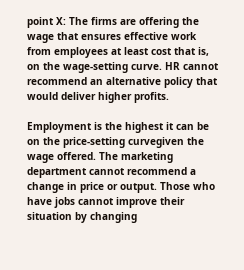point X: The firms are offering the wage that ensures effective work from employees at least cost that is, on the wage-setting curve. HR cannot recommend an alternative policy that would deliver higher profits.

Employment is the highest it can be on the price-setting curvegiven the wage offered. The marketing department cannot recommend a change in price or output. Those who have jobs cannot improve their situation by changing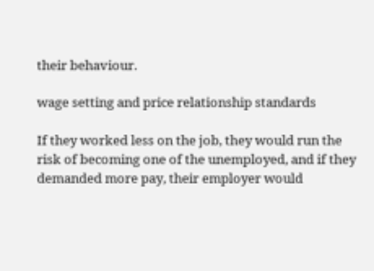their behaviour.

wage setting and price relationship standards

If they worked less on the job, they would run the risk of becoming one of the unemployed, and if they demanded more pay, their employer would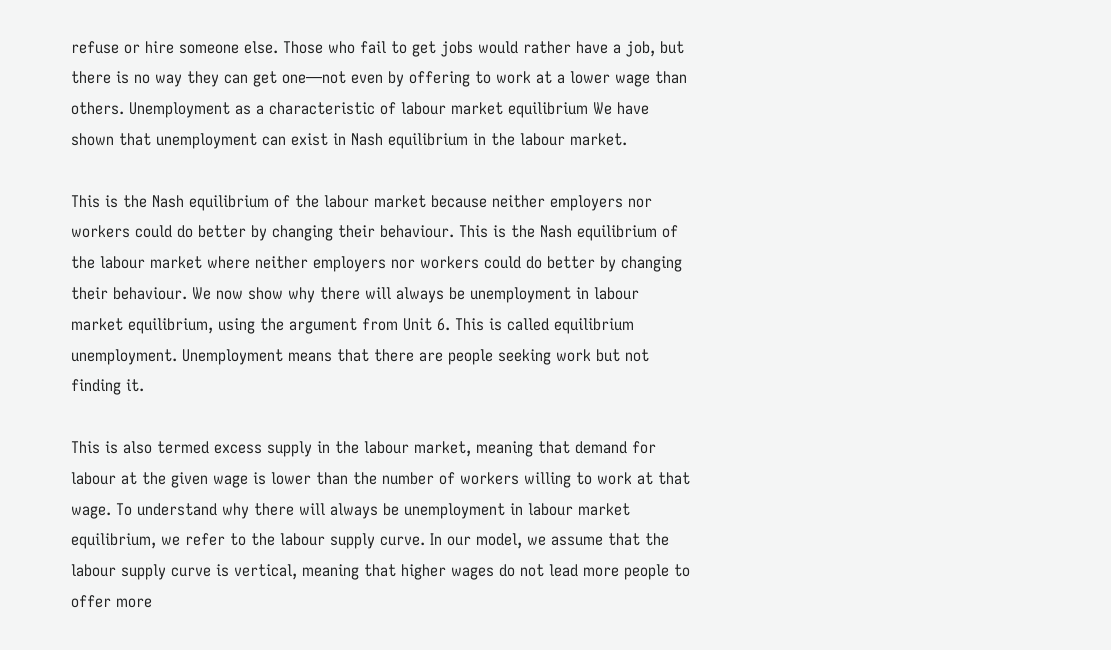refuse or hire someone else. Those who fail to get jobs would rather have a job, but there is no way they can get one—not even by offering to work at a lower wage than others. Unemployment as a characteristic of labour market equilibrium We have shown that unemployment can exist in Nash equilibrium in the labour market.

This is the Nash equilibrium of the labour market because neither employers nor workers could do better by changing their behaviour. This is the Nash equilibrium of the labour market where neither employers nor workers could do better by changing their behaviour. We now show why there will always be unemployment in labour market equilibrium, using the argument from Unit 6. This is called equilibrium unemployment. Unemployment means that there are people seeking work but not finding it.

This is also termed excess supply in the labour market, meaning that demand for labour at the given wage is lower than the number of workers willing to work at that wage. To understand why there will always be unemployment in labour market equilibrium, we refer to the labour supply curve. In our model, we assume that the labour supply curve is vertical, meaning that higher wages do not lead more people to offer more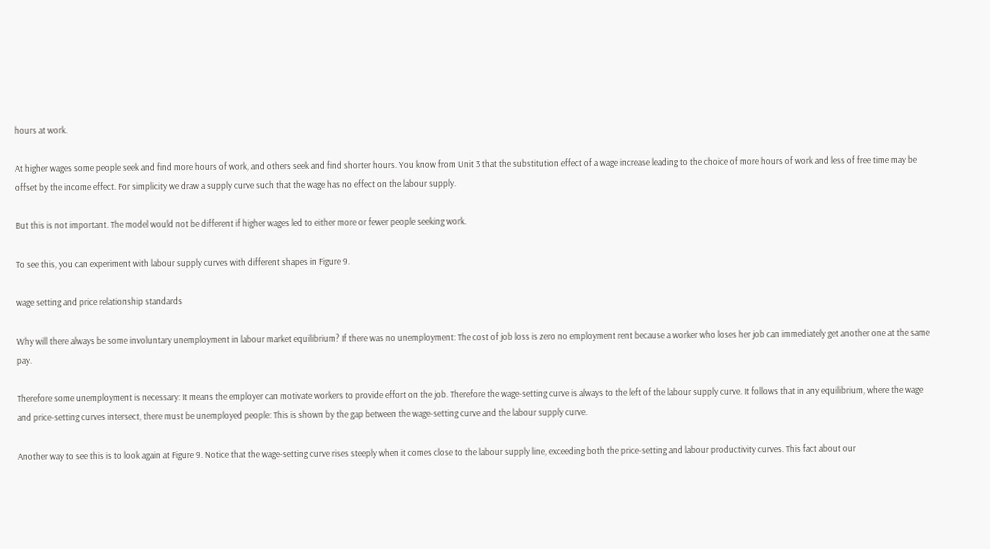hours at work.

At higher wages some people seek and find more hours of work, and others seek and find shorter hours. You know from Unit 3 that the substitution effect of a wage increase leading to the choice of more hours of work and less of free time may be offset by the income effect. For simplicity we draw a supply curve such that the wage has no effect on the labour supply.

But this is not important. The model would not be different if higher wages led to either more or fewer people seeking work.

To see this, you can experiment with labour supply curves with different shapes in Figure 9.

wage setting and price relationship standards

Why will there always be some involuntary unemployment in labour market equilibrium? If there was no unemployment: The cost of job loss is zero no employment rent because a worker who loses her job can immediately get another one at the same pay.

Therefore some unemployment is necessary: It means the employer can motivate workers to provide effort on the job. Therefore the wage-setting curve is always to the left of the labour supply curve. It follows that in any equilibrium, where the wage and price-setting curves intersect, there must be unemployed people: This is shown by the gap between the wage-setting curve and the labour supply curve.

Another way to see this is to look again at Figure 9. Notice that the wage-setting curve rises steeply when it comes close to the labour supply line, exceeding both the price-setting and labour productivity curves. This fact about our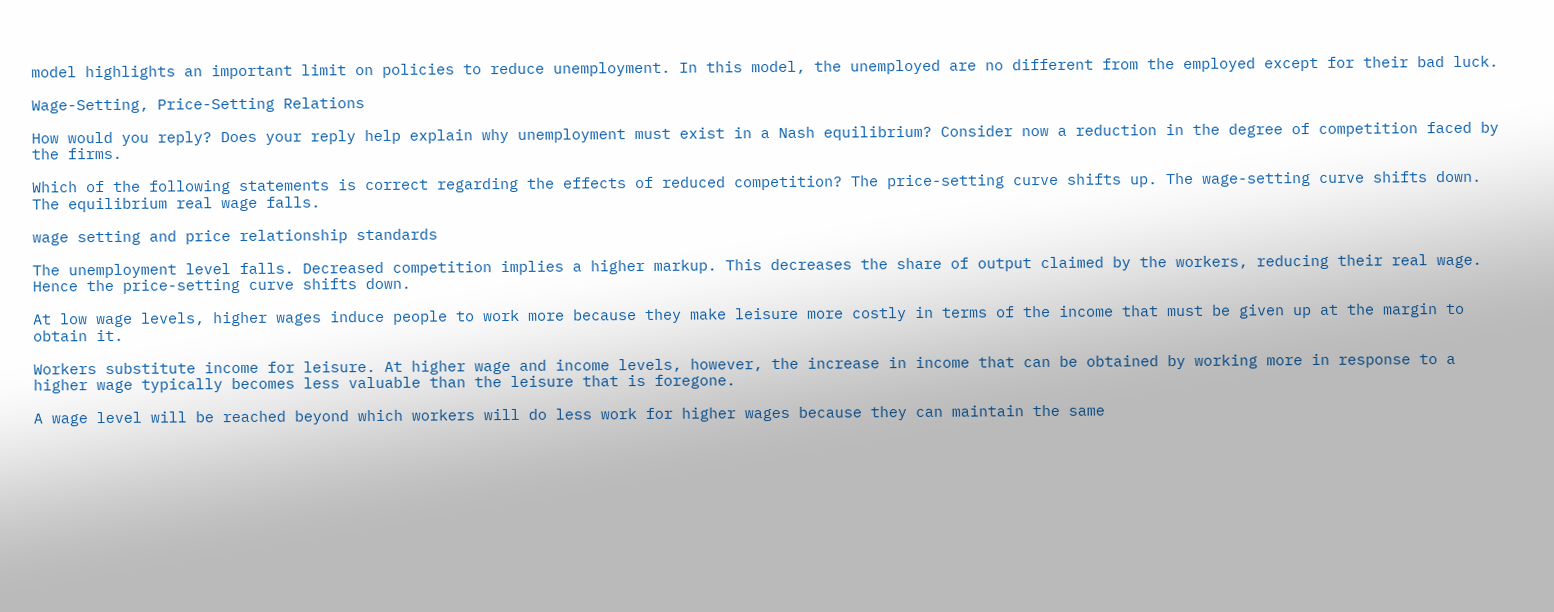model highlights an important limit on policies to reduce unemployment. In this model, the unemployed are no different from the employed except for their bad luck.

Wage-Setting, Price-Setting Relations

How would you reply? Does your reply help explain why unemployment must exist in a Nash equilibrium? Consider now a reduction in the degree of competition faced by the firms.

Which of the following statements is correct regarding the effects of reduced competition? The price-setting curve shifts up. The wage-setting curve shifts down. The equilibrium real wage falls.

wage setting and price relationship standards

The unemployment level falls. Decreased competition implies a higher markup. This decreases the share of output claimed by the workers, reducing their real wage. Hence the price-setting curve shifts down.

At low wage levels, higher wages induce people to work more because they make leisure more costly in terms of the income that must be given up at the margin to obtain it.

Workers substitute income for leisure. At higher wage and income levels, however, the increase in income that can be obtained by working more in response to a higher wage typically becomes less valuable than the leisure that is foregone.

A wage level will be reached beyond which workers will do less work for higher wages because they can maintain the same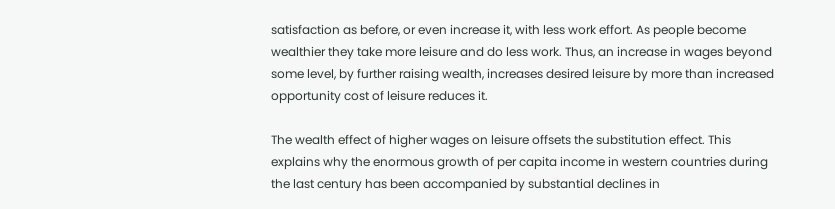satisfaction as before, or even increase it, with less work effort. As people become wealthier they take more leisure and do less work. Thus, an increase in wages beyond some level, by further raising wealth, increases desired leisure by more than increased opportunity cost of leisure reduces it.

The wealth effect of higher wages on leisure offsets the substitution effect. This explains why the enormous growth of per capita income in western countries during the last century has been accompanied by substantial declines in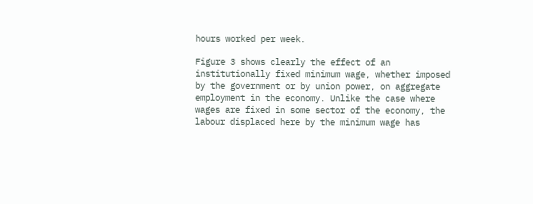hours worked per week.

Figure 3 shows clearly the effect of an institutionally fixed minimum wage, whether imposed by the government or by union power, on aggregate employment in the economy. Unlike the case where wages are fixed in some sector of the economy, the labour displaced here by the minimum wage has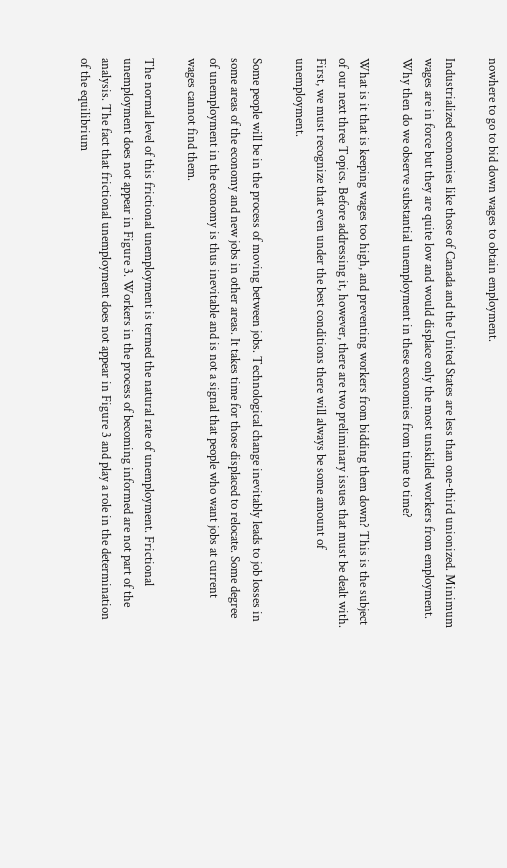nowhere to go to bid down wages to obtain employment.

Industrialized economies like those of Canada and the United States are less than one-third unionized. Minimum wages are in force but they are quite low and would displace only the most unskilled workers from employment. Why then do we observe substantial unemployment in these economies from time to time?

What is it that is keeping wages too high, and preventing workers from bidding them down? This is the subject of our next three Topics. Before addressing it, however, there are two preliminary issues that must be dealt with. First, we must recognize that even under the best conditions there will always be some amount of unemployment.

Some people will be in the process of moving between jobs. Technological change inevitably leads to job losses in some areas of the economy and new jobs in other areas. It takes time for those displaced to relocate. Some degree of unemployment in the economy is thus inevitable and is not a signal that people who want jobs at current wages cannot find them.

The normal level of this frictional unemployment is termed the natural rate of unemployment. Frictional unemployment does not appear in Figure 3. Workers in the process of becoming informed are not part of the analysis. The fact that frictional unemployment does not appear in Figure 3 and play a role in the determination of the equilibrium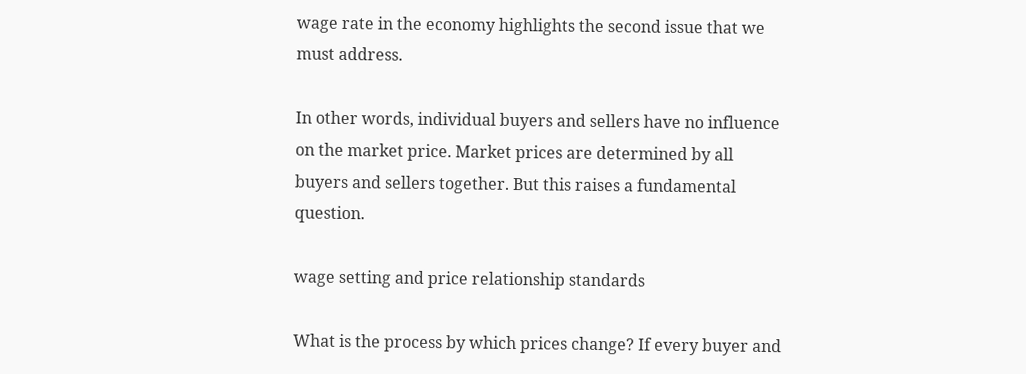wage rate in the economy highlights the second issue that we must address.

In other words, individual buyers and sellers have no influence on the market price. Market prices are determined by all buyers and sellers together. But this raises a fundamental question.

wage setting and price relationship standards

What is the process by which prices change? If every buyer and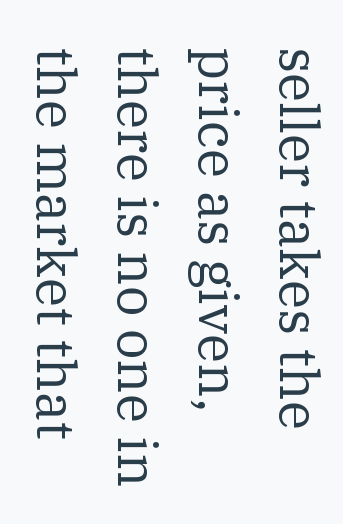seller takes the price as given, there is no one in the market that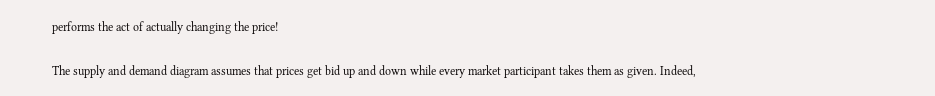performs the act of actually changing the price!

The supply and demand diagram assumes that prices get bid up and down while every market participant takes them as given. Indeed,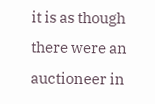it is as though there were an auctioneer in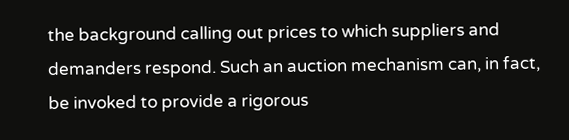the background calling out prices to which suppliers and demanders respond. Such an auction mechanism can, in fact, be invoked to provide a rigorous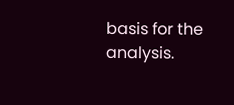basis for the analysis.